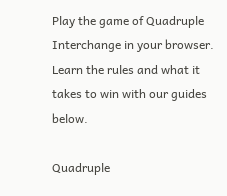Play the game of Quadruple Interchange in your browser. Learn the rules and what it takes to win with our guides below.

Quadruple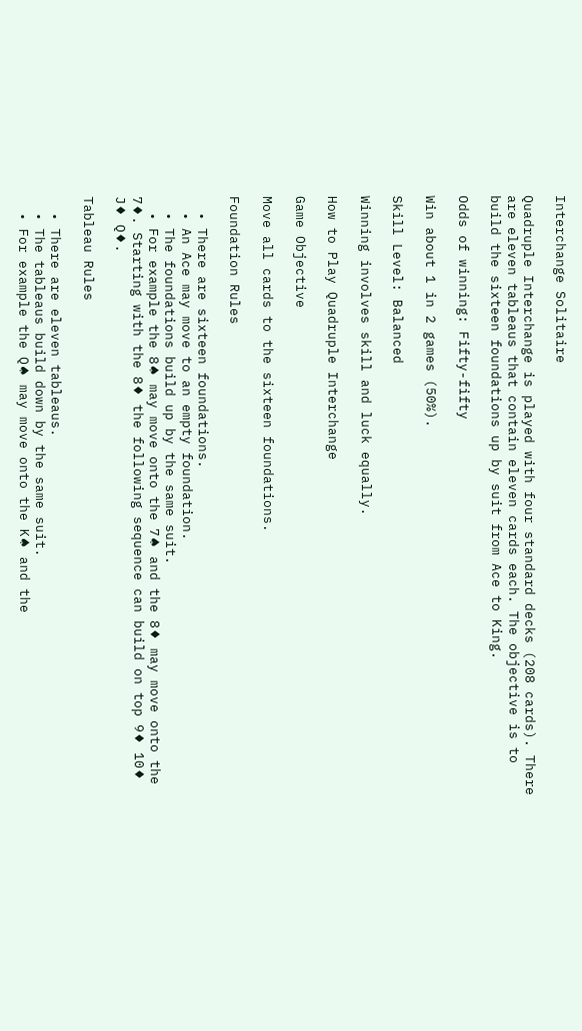Interchange Solitaire

Quadruple Interchange is played with four standard decks (208 cards). There are eleven tableaus that contain eleven cards each. The objective is to build the sixteen foundations up by suit from Ace to King.

Odds of winning: Fifty-fifty

Win about 1 in 2 games (50%).

Skill Level: Balanced

Winning involves skill and luck equally.

How to Play Quadruple Interchange

Game Objective

Move all cards to the sixteen foundations.

Foundation Rules

  • There are sixteen foundations.
  • An Ace may move to an empty foundation.
  • The foundations build up by the same suit.
  • For example the 8♠ may move onto the 7♠ and the 8♦ may move onto the 7♦. Starting with the 8♦ the following sequence can build on top 9♦ 10♦ J♦ Q♦.

Tableau Rules

  • There are eleven tableaus.
  • The tableaus build down by the same suit.
  • For example the Q♠ may move onto the K♠ and the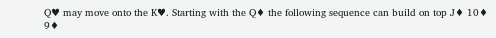Q♥ may move onto the K♥. Starting with the Q♦ the following sequence can build on top J♦ 10♦ 9♦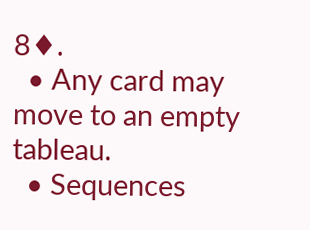8♦.
  • Any card may move to an empty tableau.
  • Sequences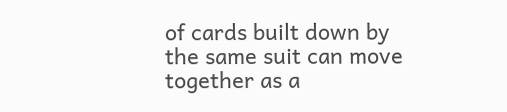of cards built down by the same suit can move together as a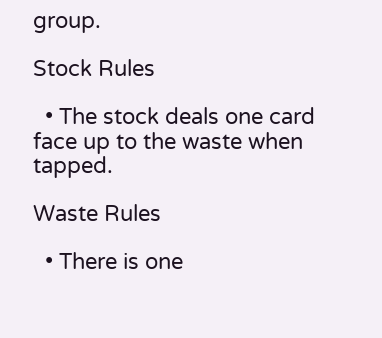group.

Stock Rules

  • The stock deals one card face up to the waste when tapped.

Waste Rules

  • There is one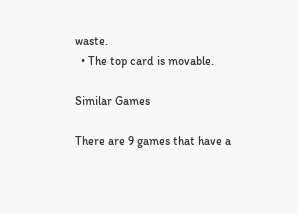waste.
  • The top card is movable.

Similar Games

There are 9 games that have a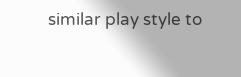similar play style to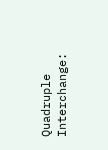Quadruple Interchange: